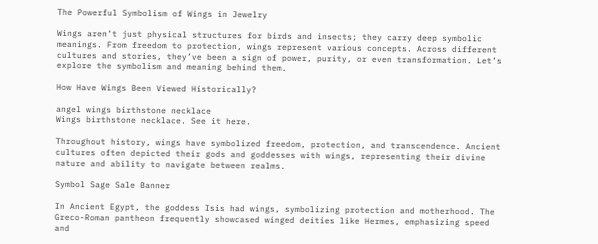The Powerful Symbolism of Wings in Jewelry

Wings aren’t just physical structures for birds and insects; they carry deep symbolic meanings. From freedom to protection, wings represent various concepts. Across different cultures and stories, they’ve been a sign of power, purity, or even transformation. Let’s explore the symbolism and meaning behind them.

How Have Wings Been Viewed Historically?

angel wings birthstone necklace
Wings birthstone necklace. See it here.

Throughout history, wings have symbolized freedom, protection, and transcendence. Ancient cultures often depicted their gods and goddesses with wings, representing their divine nature and ability to navigate between realms.

Symbol Sage Sale Banner

In Ancient Egypt, the goddess Isis had wings, symbolizing protection and motherhood. The Greco-Roman pantheon frequently showcased winged deities like Hermes, emphasizing speed and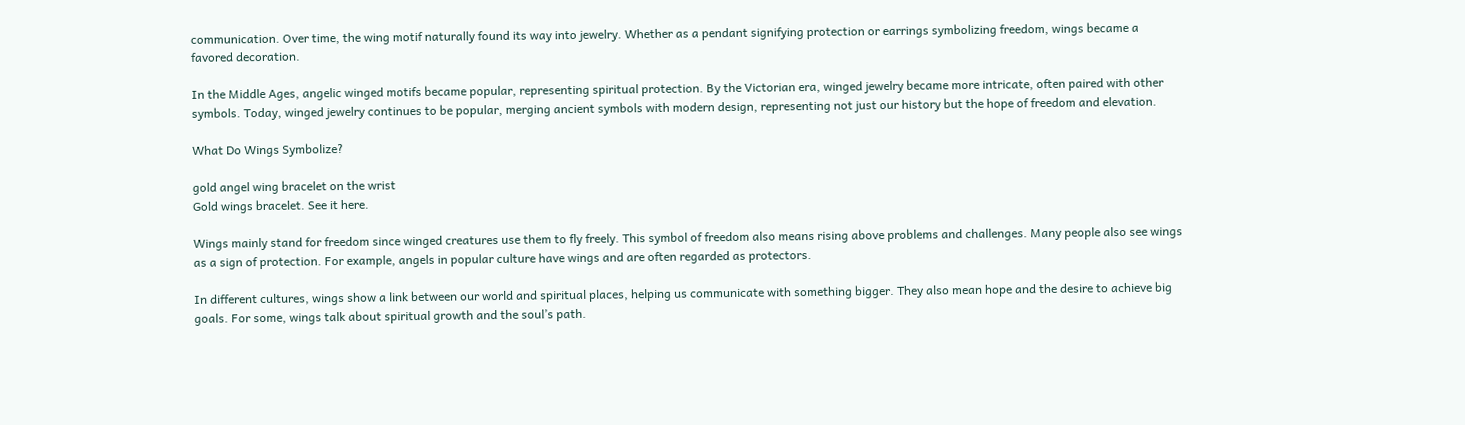communication. Over time, the wing motif naturally found its way into jewelry. Whether as a pendant signifying protection or earrings symbolizing freedom, wings became a favored decoration.

In the Middle Ages, angelic winged motifs became popular, representing spiritual protection. By the Victorian era, winged jewelry became more intricate, often paired with other symbols. Today, winged jewelry continues to be popular, merging ancient symbols with modern design, representing not just our history but the hope of freedom and elevation.

What Do Wings Symbolize?

gold angel wing bracelet on the wrist
Gold wings bracelet. See it here.

Wings mainly stand for freedom since winged creatures use them to fly freely. This symbol of freedom also means rising above problems and challenges. Many people also see wings as a sign of protection. For example, angels in popular culture have wings and are often regarded as protectors.

In different cultures, wings show a link between our world and spiritual places, helping us communicate with something bigger. They also mean hope and the desire to achieve big goals. For some, wings talk about spiritual growth and the soul’s path.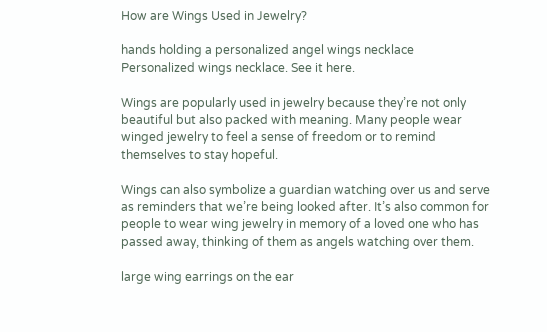How are Wings Used in Jewelry?

hands holding a personalized angel wings necklace
Personalized wings necklace. See it here.

Wings are popularly used in jewelry because they’re not only beautiful but also packed with meaning. Many people wear winged jewelry to feel a sense of freedom or to remind themselves to stay hopeful.

Wings can also symbolize a guardian watching over us and serve as reminders that we’re being looked after. It’s also common for people to wear wing jewelry in memory of a loved one who has passed away, thinking of them as angels watching over them.

large wing earrings on the ear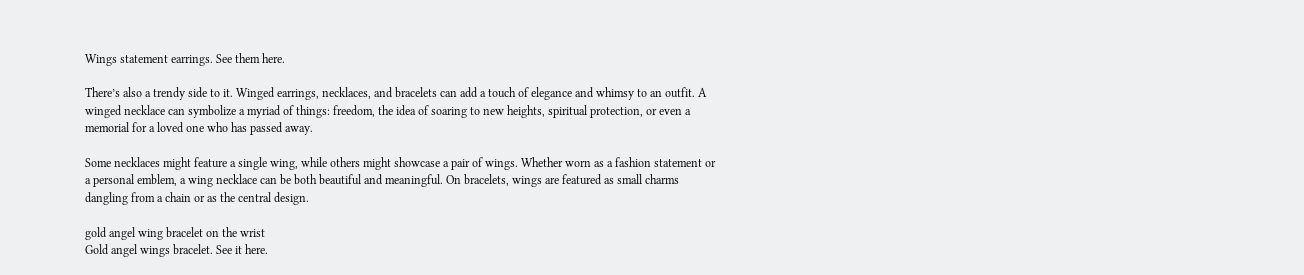Wings statement earrings. See them here.

There’s also a trendy side to it. Winged earrings, necklaces, and bracelets can add a touch of elegance and whimsy to an outfit. A winged necklace can symbolize a myriad of things: freedom, the idea of soaring to new heights, spiritual protection, or even a memorial for a loved one who has passed away.

Some necklaces might feature a single wing, while others might showcase a pair of wings. Whether worn as a fashion statement or a personal emblem, a wing necklace can be both beautiful and meaningful. On bracelets, wings are featured as small charms dangling from a chain or as the central design.

gold angel wing bracelet on the wrist
Gold angel wings bracelet. See it here.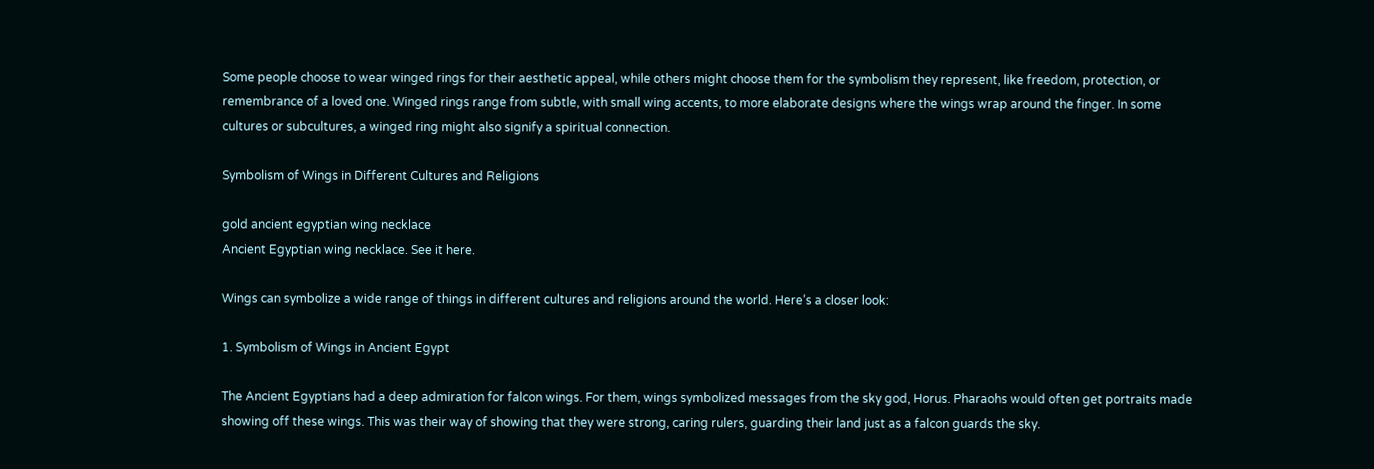Some people choose to wear winged rings for their aesthetic appeal, while others might choose them for the symbolism they represent, like freedom, protection, or remembrance of a loved one. Winged rings range from subtle, with small wing accents, to more elaborate designs where the wings wrap around the finger. In some cultures or subcultures, a winged ring might also signify a spiritual connection.

Symbolism of Wings in Different Cultures and Religions

gold ancient egyptian wing necklace
Ancient Egyptian wing necklace. See it here.

Wings can symbolize a wide range of things in different cultures and religions around the world. Here’s a closer look:

1. Symbolism of Wings in Ancient Egypt

The Ancient Egyptians had a deep admiration for falcon wings. For them, wings symbolized messages from the sky god, Horus. Pharaohs would often get portraits made showing off these wings. This was their way of showing that they were strong, caring rulers, guarding their land just as a falcon guards the sky.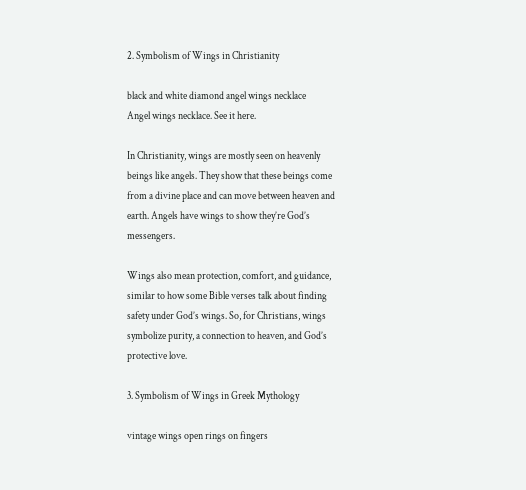2. Symbolism of Wings in Christianity

black and white diamond angel wings necklace
Angel wings necklace. See it here.

In Christianity, wings are mostly seen on heavenly beings like angels. They show that these beings come from a divine place and can move between heaven and earth. Angels have wings to show they’re God’s messengers.

Wings also mean protection, comfort, and guidance, similar to how some Bible verses talk about finding safety under God’s wings. So, for Christians, wings symbolize purity, a connection to heaven, and God’s protective love.

3. Symbolism of Wings in Greek Mythology

vintage wings open rings on fingers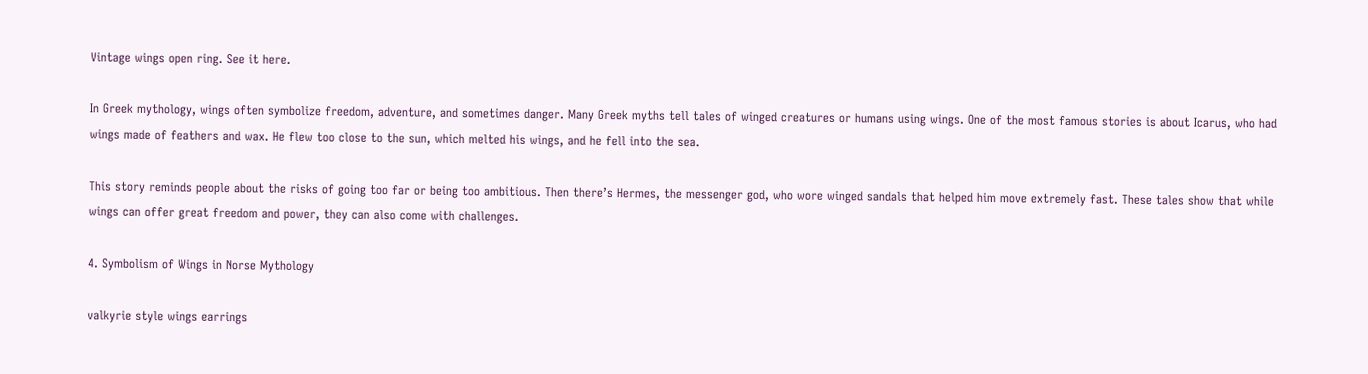Vintage wings open ring. See it here.

In Greek mythology, wings often symbolize freedom, adventure, and sometimes danger. Many Greek myths tell tales of winged creatures or humans using wings. One of the most famous stories is about Icarus, who had wings made of feathers and wax. He flew too close to the sun, which melted his wings, and he fell into the sea.

This story reminds people about the risks of going too far or being too ambitious. Then there’s Hermes, the messenger god, who wore winged sandals that helped him move extremely fast. These tales show that while wings can offer great freedom and power, they can also come with challenges.

4. Symbolism of Wings in Norse Mythology

valkyrie style wings earrings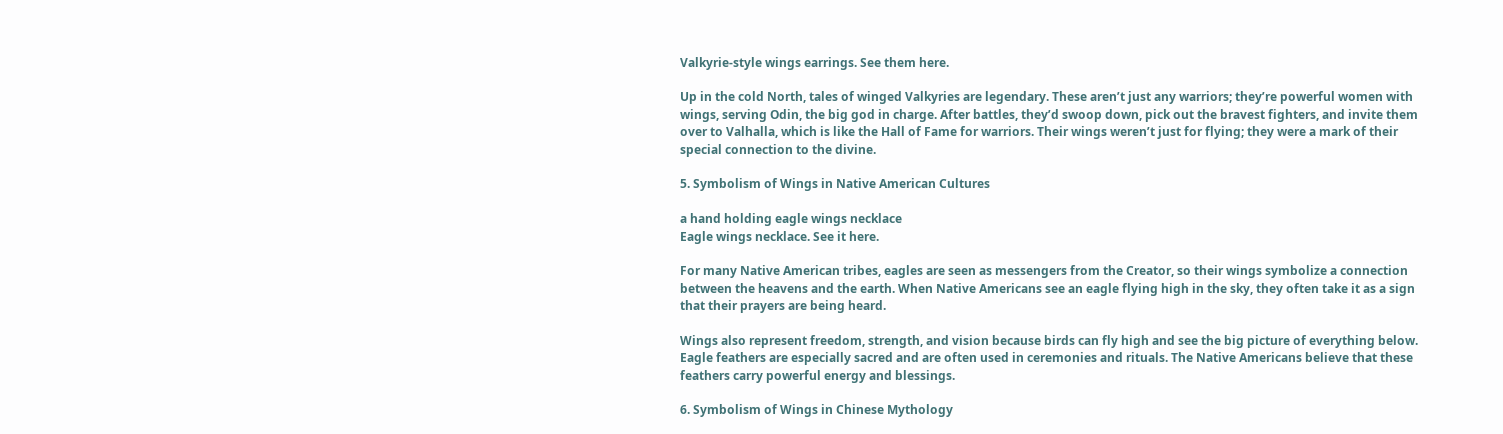Valkyrie-style wings earrings. See them here.

Up in the cold North, tales of winged Valkyries are legendary. These aren’t just any warriors; they’re powerful women with wings, serving Odin, the big god in charge. After battles, they’d swoop down, pick out the bravest fighters, and invite them over to Valhalla, which is like the Hall of Fame for warriors. Their wings weren’t just for flying; they were a mark of their special connection to the divine.

5. Symbolism of Wings in Native American Cultures

a hand holding eagle wings necklace
Eagle wings necklace. See it here.

For many Native American tribes, eagles are seen as messengers from the Creator, so their wings symbolize a connection between the heavens and the earth. When Native Americans see an eagle flying high in the sky, they often take it as a sign that their prayers are being heard.

Wings also represent freedom, strength, and vision because birds can fly high and see the big picture of everything below. Eagle feathers are especially sacred and are often used in ceremonies and rituals. The Native Americans believe that these feathers carry powerful energy and blessings.

6. Symbolism of Wings in Chinese Mythology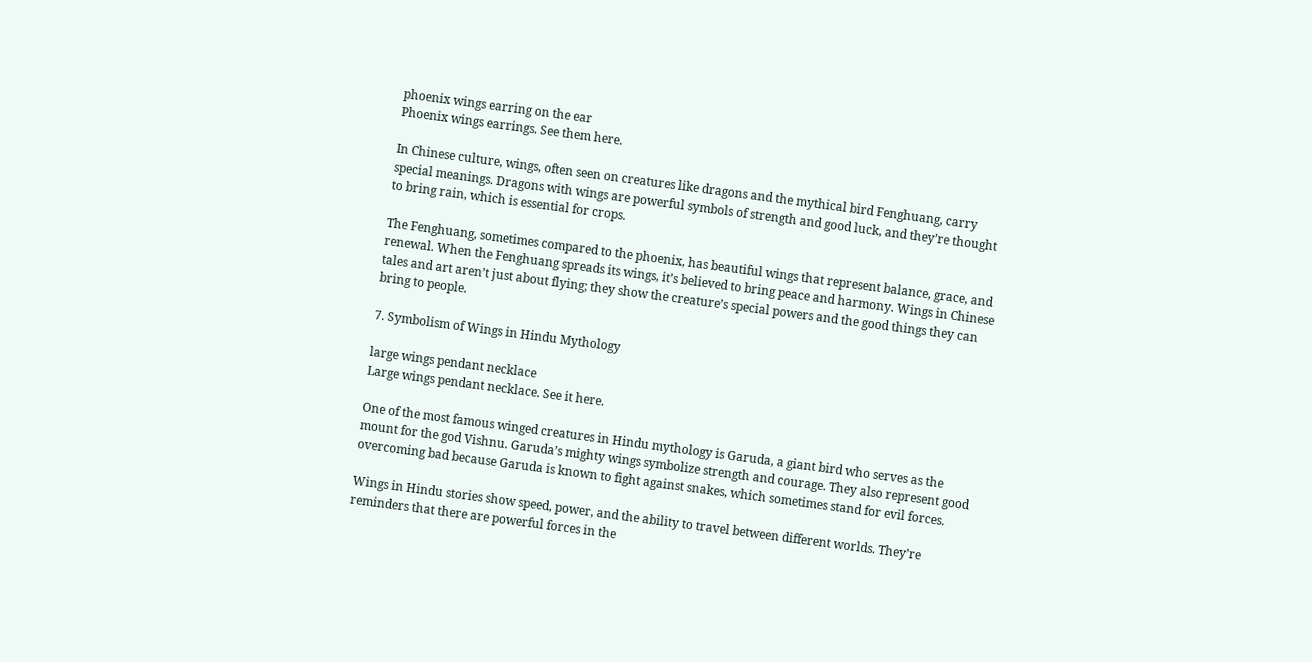phoenix wings earring on the ear
Phoenix wings earrings. See them here.

In Chinese culture, wings, often seen on creatures like dragons and the mythical bird Fenghuang, carry special meanings. Dragons with wings are powerful symbols of strength and good luck, and they’re thought to bring rain, which is essential for crops.

The Fenghuang, sometimes compared to the phoenix, has beautiful wings that represent balance, grace, and renewal. When the Fenghuang spreads its wings, it’s believed to bring peace and harmony. Wings in Chinese tales and art aren’t just about flying; they show the creature’s special powers and the good things they can bring to people.

7. Symbolism of Wings in Hindu Mythology

large wings pendant necklace
Large wings pendant necklace. See it here.

One of the most famous winged creatures in Hindu mythology is Garuda, a giant bird who serves as the mount for the god Vishnu. Garuda’s mighty wings symbolize strength and courage. They also represent good overcoming bad because Garuda is known to fight against snakes, which sometimes stand for evil forces.

Wings in Hindu stories show speed, power, and the ability to travel between different worlds. They’re reminders that there are powerful forces in the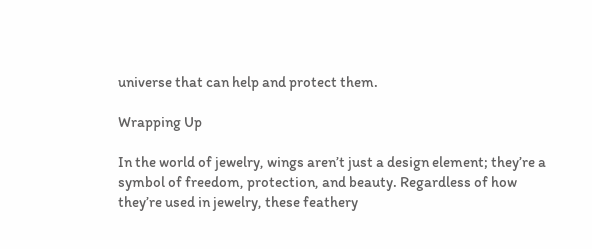universe that can help and protect them.

Wrapping Up

In the world of jewelry, wings aren’t just a design element; they’re a symbol of freedom, protection, and beauty. Regardless of how they’re used in jewelry, these feathery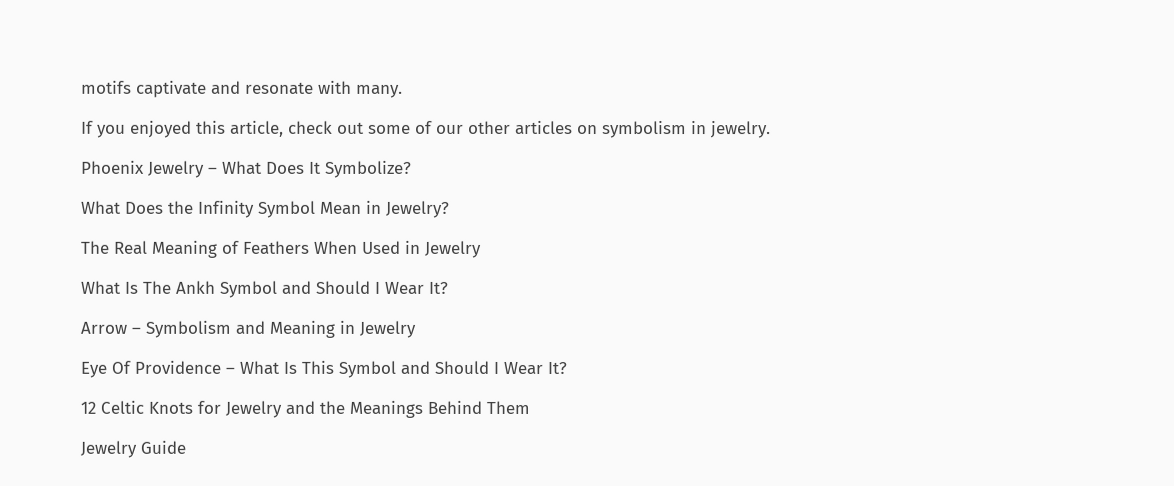motifs captivate and resonate with many.

If you enjoyed this article, check out some of our other articles on symbolism in jewelry.

Phoenix Jewelry – What Does It Symbolize?

What Does the Infinity Symbol Mean in Jewelry?

The Real Meaning of Feathers When Used in Jewelry

What Is The Ankh Symbol and Should I Wear It?

Arrow – Symbolism and Meaning in Jewelry

Eye Of Providence – What Is This Symbol and Should I Wear It?

12 Celtic Knots for Jewelry and the Meanings Behind Them

Jewelry Guide